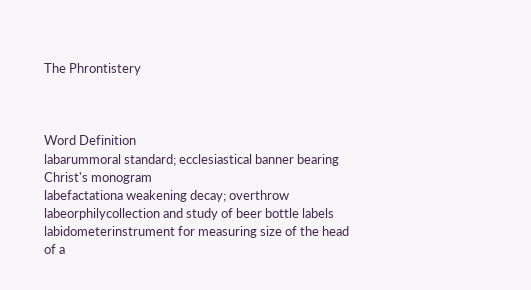The Phrontistery



Word Definition
labarummoral standard; ecclesiastical banner bearing Christ's monogram
labefactationa weakening decay; overthrow
labeorphilycollection and study of beer bottle labels
labidometerinstrument for measuring size of the head of a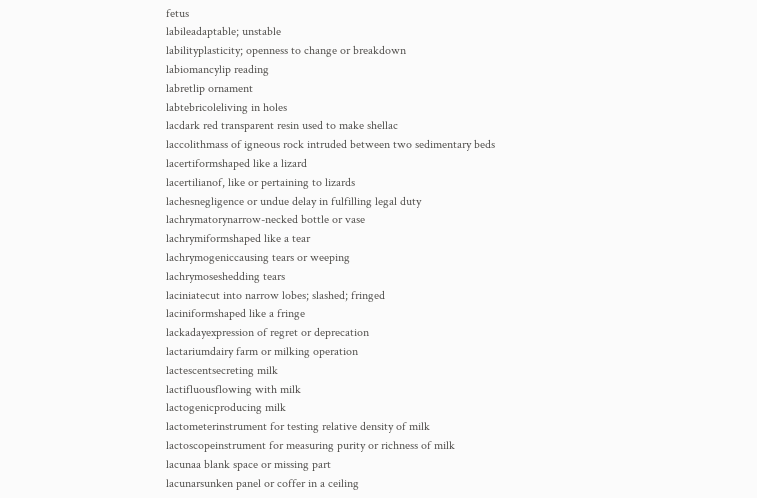fetus
labileadaptable; unstable
labilityplasticity; openness to change or breakdown
labiomancylip reading
labretlip ornament
labtebricoleliving in holes
lacdark red transparent resin used to make shellac
laccolithmass of igneous rock intruded between two sedimentary beds
lacertiformshaped like a lizard
lacertilianof, like or pertaining to lizards
lachesnegligence or undue delay in fulfilling legal duty
lachrymatorynarrow-necked bottle or vase
lachrymiformshaped like a tear
lachrymogeniccausing tears or weeping
lachrymoseshedding tears
laciniatecut into narrow lobes; slashed; fringed
laciniformshaped like a fringe
lackadayexpression of regret or deprecation
lactariumdairy farm or milking operation
lactescentsecreting milk
lactifluousflowing with milk
lactogenicproducing milk
lactometerinstrument for testing relative density of milk
lactoscopeinstrument for measuring purity or richness of milk
lacunaa blank space or missing part
lacunarsunken panel or coffer in a ceiling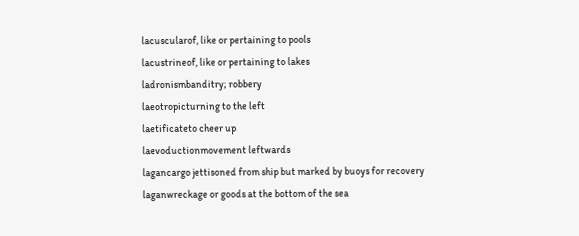lacuscularof, like or pertaining to pools
lacustrineof, like or pertaining to lakes
ladronismbanditry; robbery
laeotropicturning to the left
laetificateto cheer up
laevoductionmovement leftwards
lagancargo jettisoned from ship but marked by buoys for recovery
laganwreckage or goods at the bottom of the sea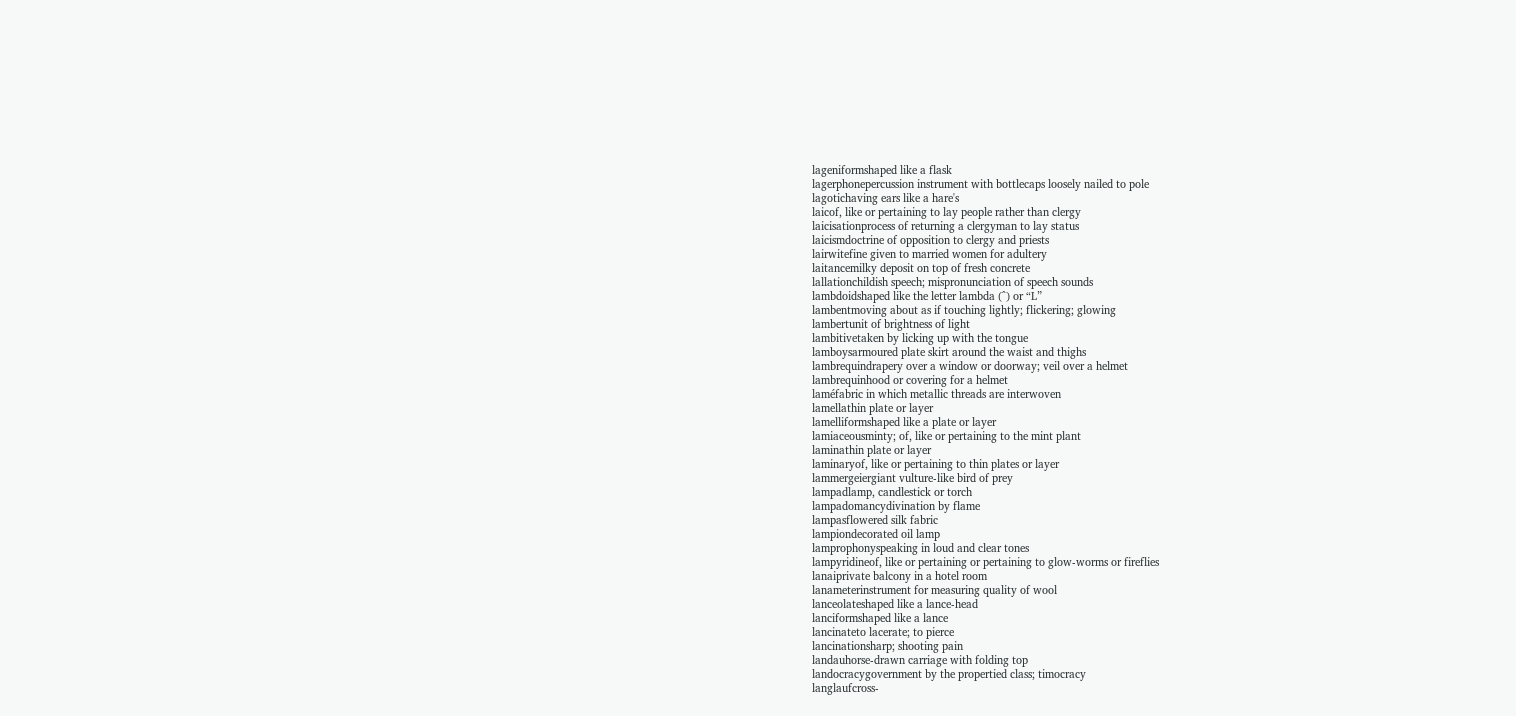lageniformshaped like a flask
lagerphonepercussion instrument with bottlecaps loosely nailed to pole
lagotichaving ears like a hare's
laicof, like or pertaining to lay people rather than clergy
laicisationprocess of returning a clergyman to lay status
laicismdoctrine of opposition to clergy and priests
lairwitefine given to married women for adultery
laitancemilky deposit on top of fresh concrete
lallationchildish speech; mispronunciation of speech sounds
lambdoidshaped like the letter lambda (^) or “L”
lambentmoving about as if touching lightly; flickering; glowing
lambertunit of brightness of light
lambitivetaken by licking up with the tongue
lamboysarmoured plate skirt around the waist and thighs
lambrequindrapery over a window or doorway; veil over a helmet
lambrequinhood or covering for a helmet
laméfabric in which metallic threads are interwoven
lamellathin plate or layer
lamelliformshaped like a plate or layer
lamiaceousminty; of, like or pertaining to the mint plant
laminathin plate or layer
laminaryof, like or pertaining to thin plates or layer
lammergeiergiant vulture-like bird of prey
lampadlamp, candlestick or torch
lampadomancydivination by flame
lampasflowered silk fabric
lampiondecorated oil lamp
lamprophonyspeaking in loud and clear tones
lampyridineof, like or pertaining or pertaining to glow-worms or fireflies
lanaiprivate balcony in a hotel room
lanameterinstrument for measuring quality of wool
lanceolateshaped like a lance-head
lanciformshaped like a lance
lancinateto lacerate; to pierce
lancinationsharp; shooting pain
landauhorse-drawn carriage with folding top
landocracygovernment by the propertied class; timocracy
langlaufcross-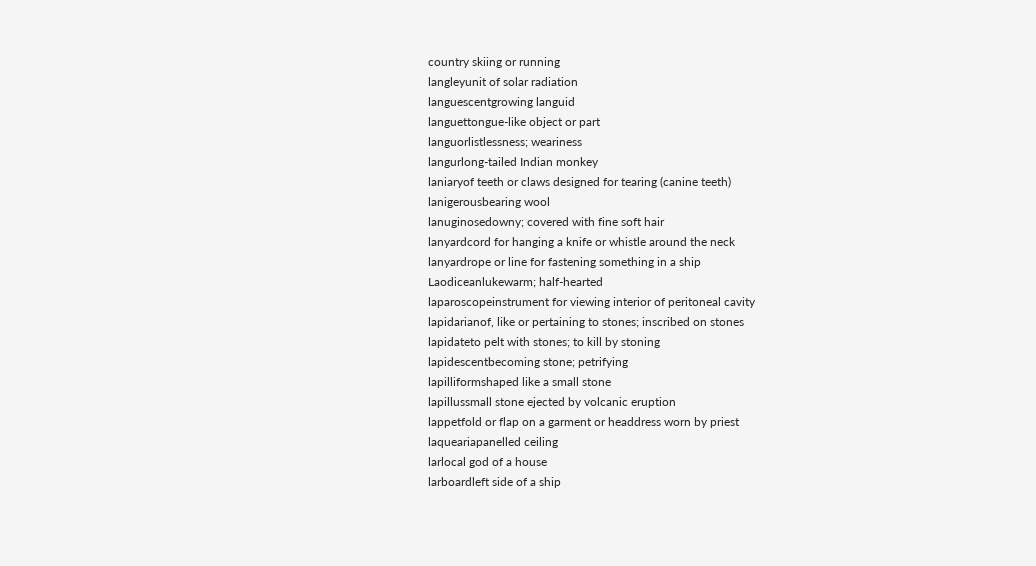country skiing or running
langleyunit of solar radiation
languescentgrowing languid
languettongue-like object or part
languorlistlessness; weariness
langurlong-tailed Indian monkey
laniaryof teeth or claws designed for tearing (canine teeth)
lanigerousbearing wool
lanuginosedowny; covered with fine soft hair
lanyardcord for hanging a knife or whistle around the neck
lanyardrope or line for fastening something in a ship
Laodiceanlukewarm; half-hearted
laparoscopeinstrument for viewing interior of peritoneal cavity
lapidarianof, like or pertaining to stones; inscribed on stones
lapidateto pelt with stones; to kill by stoning
lapidescentbecoming stone; petrifying
lapilliformshaped like a small stone
lapillussmall stone ejected by volcanic eruption
lappetfold or flap on a garment or headdress worn by priest
laqueariapanelled ceiling
larlocal god of a house
larboardleft side of a ship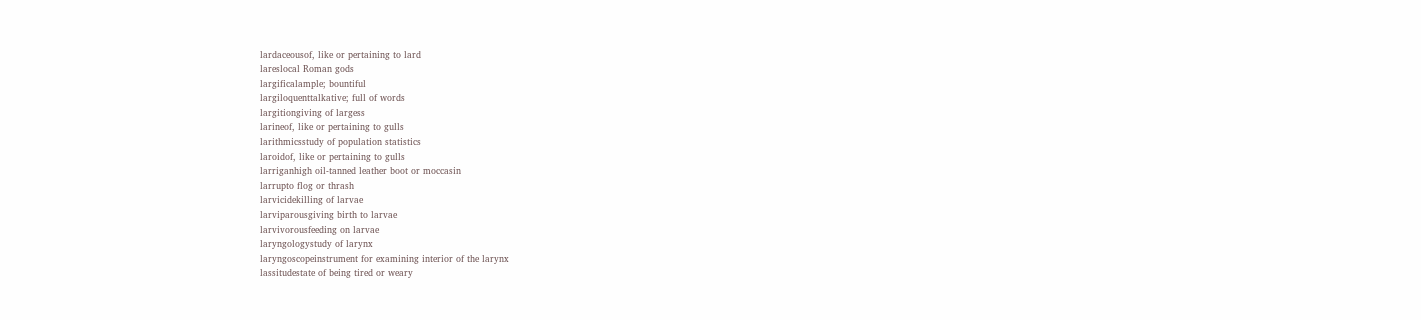lardaceousof, like or pertaining to lard
lareslocal Roman gods
largificalample; bountiful
largiloquenttalkative; full of words
largitiongiving of largess
larineof, like or pertaining to gulls
larithmicsstudy of population statistics
laroidof, like or pertaining to gulls
larriganhigh oil-tanned leather boot or moccasin
larrupto flog or thrash
larvicidekilling of larvae
larviparousgiving birth to larvae
larvivorousfeeding on larvae
laryngologystudy of larynx
laryngoscopeinstrument for examining interior of the larynx
lassitudestate of being tired or weary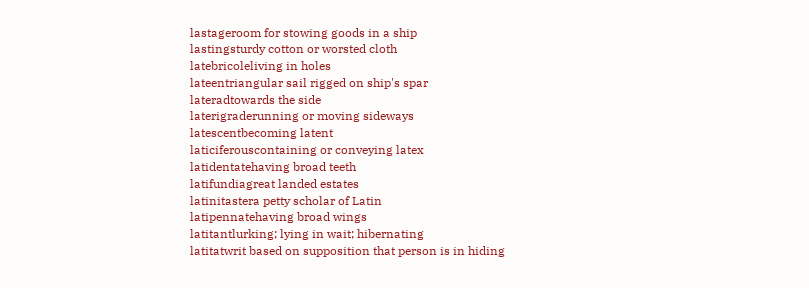lastageroom for stowing goods in a ship
lastingsturdy cotton or worsted cloth
latebricoleliving in holes
lateentriangular sail rigged on ship's spar
lateradtowards the side
laterigraderunning or moving sideways
latescentbecoming latent
laticiferouscontaining or conveying latex
latidentatehaving broad teeth
latifundiagreat landed estates
latinitastera petty scholar of Latin
latipennatehaving broad wings
latitantlurking; lying in wait; hibernating
latitatwrit based on supposition that person is in hiding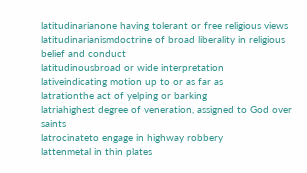latitudinarianone having tolerant or free religious views
latitudinarianismdoctrine of broad liberality in religious belief and conduct
latitudinousbroad or wide interpretation
lativeindicating motion up to or as far as
latrationthe act of yelping or barking
latriahighest degree of veneration, assigned to God over saints
latrocinateto engage in highway robbery
lattenmetal in thin plates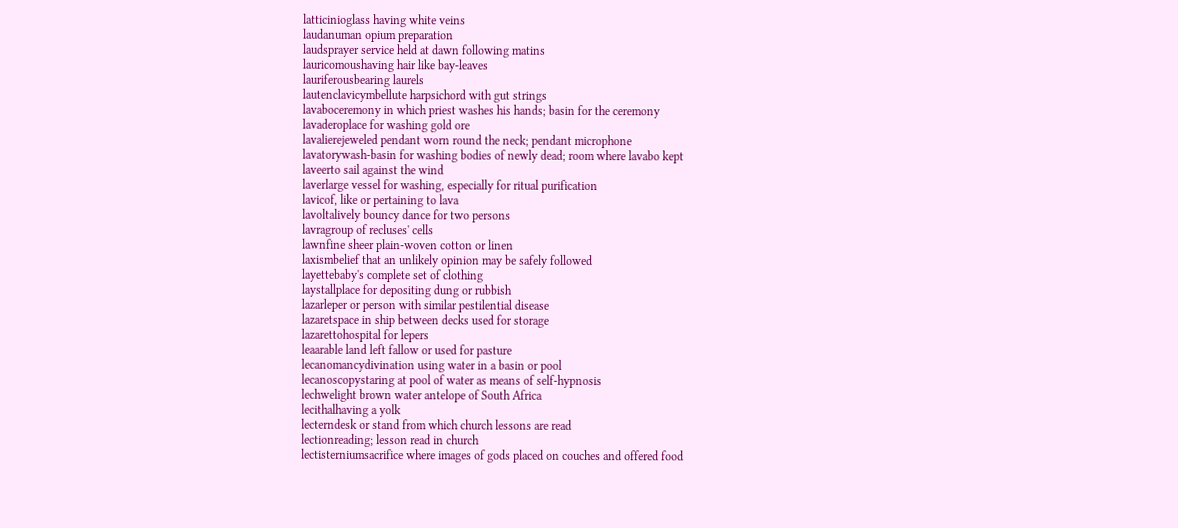latticinioglass having white veins
laudanuman opium preparation
laudsprayer service held at dawn following matins
lauricomoushaving hair like bay-leaves
lauriferousbearing laurels
lautenclavicymbellute harpsichord with gut strings
lavaboceremony in which priest washes his hands; basin for the ceremony
lavaderoplace for washing gold ore
lavalierejeweled pendant worn round the neck; pendant microphone
lavatorywash-basin for washing bodies of newly dead; room where lavabo kept
laveerto sail against the wind
laverlarge vessel for washing, especially for ritual purification
lavicof, like or pertaining to lava
lavoltalively bouncy dance for two persons
lavragroup of recluses' cells
lawnfine sheer plain-woven cotton or linen
laxismbelief that an unlikely opinion may be safely followed
layettebaby's complete set of clothing
laystallplace for depositing dung or rubbish
lazarleper or person with similar pestilential disease
lazaretspace in ship between decks used for storage
lazarettohospital for lepers
leaarable land left fallow or used for pasture
lecanomancydivination using water in a basin or pool
lecanoscopystaring at pool of water as means of self-hypnosis
lechwelight brown water antelope of South Africa
lecithalhaving a yolk
lecterndesk or stand from which church lessons are read
lectionreading; lesson read in church
lectisterniumsacrifice where images of gods placed on couches and offered food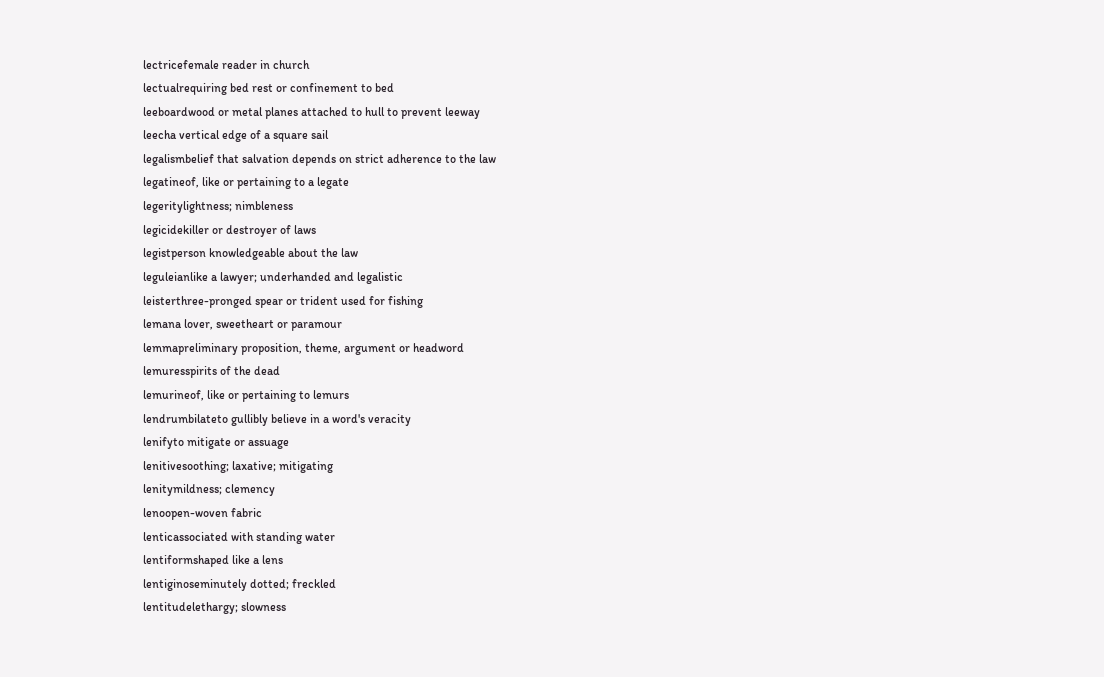lectricefemale reader in church
lectualrequiring bed rest or confinement to bed
leeboardwood or metal planes attached to hull to prevent leeway
leecha vertical edge of a square sail
legalismbelief that salvation depends on strict adherence to the law
legatineof, like or pertaining to a legate
legeritylightness; nimbleness
legicidekiller or destroyer of laws
legistperson knowledgeable about the law
leguleianlike a lawyer; underhanded and legalistic
leisterthree-pronged spear or trident used for fishing
lemana lover, sweetheart or paramour
lemmapreliminary proposition, theme, argument or headword
lemuresspirits of the dead
lemurineof, like or pertaining to lemurs
lendrumbilateto gullibly believe in a word's veracity
lenifyto mitigate or assuage
lenitivesoothing; laxative; mitigating
lenitymildness; clemency
lenoopen-woven fabric
lenticassociated with standing water
lentiformshaped like a lens
lentiginoseminutely dotted; freckled
lentitudelethargy; slowness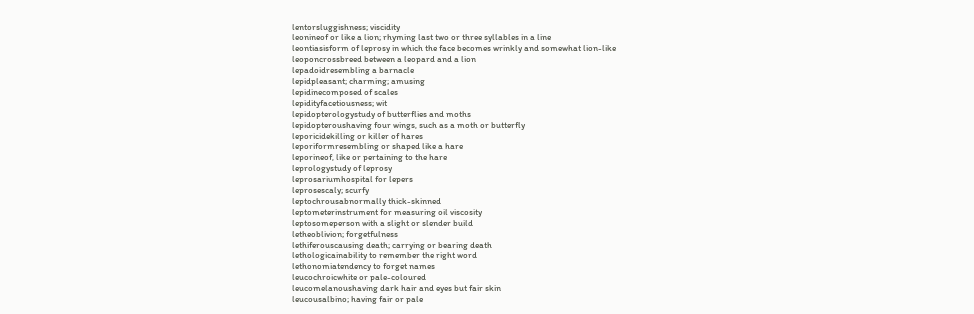lentorsluggishness; viscidity
leonineof or like a lion; rhyming last two or three syllables in a line
leontiasisform of leprosy in which the face becomes wrinkly and somewhat lion-like
leoponcrossbreed between a leopard and a lion
lepadoidresembling a barnacle
lepidpleasant; charming; amusing
lepidinecomposed of scales
lepidityfacetiousness; wit
lepidopterologystudy of butterflies and moths
lepidopteroushaving four wings, such as a moth or butterfly
leporicidekilling or killer of hares
leporiformresembling or shaped like a hare
leporineof, like or pertaining to the hare
leprologystudy of leprosy
leprosariumhospital for lepers
leprosescaly; scurfy
leptochrousabnormally thick-skinned
leptometerinstrument for measuring oil viscosity
leptosomeperson with a slight or slender build
letheoblivion; forgetfulness
lethiferouscausing death; carrying or bearing death
lethologicainability to remember the right word
lethonomiatendency to forget names
leucochroicwhite or pale-coloured
leucomelanoushaving dark hair and eyes but fair skin
leucousalbino; having fair or pale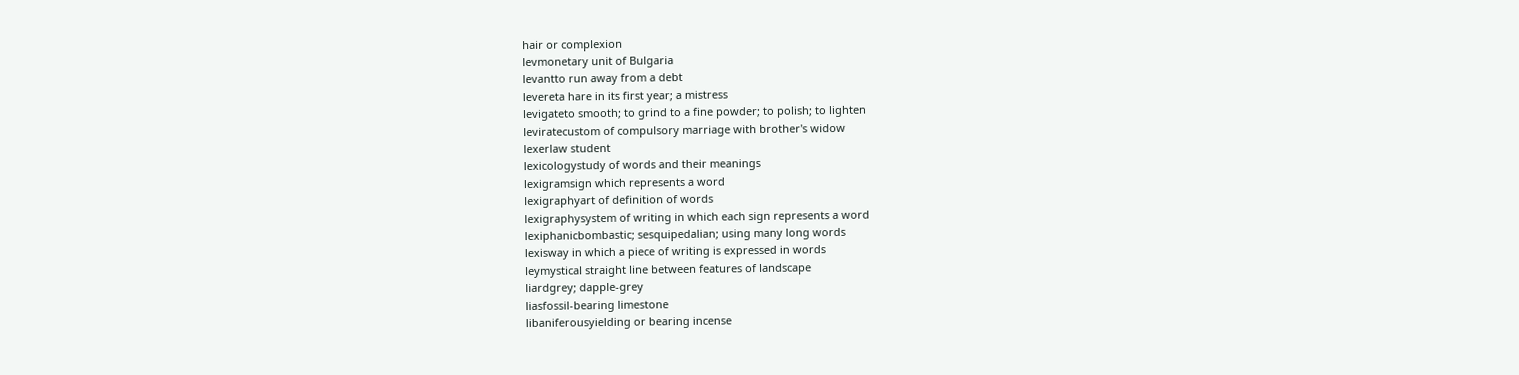hair or complexion
levmonetary unit of Bulgaria
levantto run away from a debt
levereta hare in its first year; a mistress
levigateto smooth; to grind to a fine powder; to polish; to lighten
leviratecustom of compulsory marriage with brother's widow
lexerlaw student
lexicologystudy of words and their meanings
lexigramsign which represents a word
lexigraphyart of definition of words
lexigraphysystem of writing in which each sign represents a word
lexiphanicbombastic; sesquipedalian; using many long words
lexisway in which a piece of writing is expressed in words
leymystical straight line between features of landscape
liardgrey; dapple-grey
liasfossil-bearing limestone
libaniferousyielding or bearing incense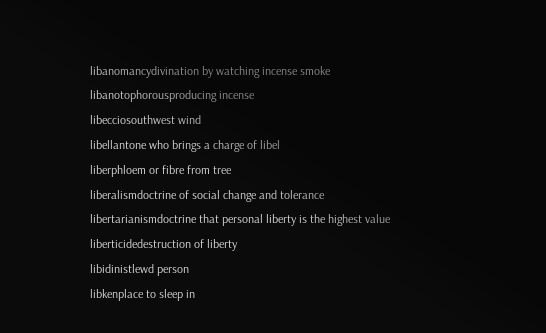libanomancydivination by watching incense smoke
libanotophorousproducing incense
libecciosouthwest wind
libellantone who brings a charge of libel
liberphloem or fibre from tree
liberalismdoctrine of social change and tolerance
libertarianismdoctrine that personal liberty is the highest value
liberticidedestruction of liberty
libidinistlewd person
libkenplace to sleep in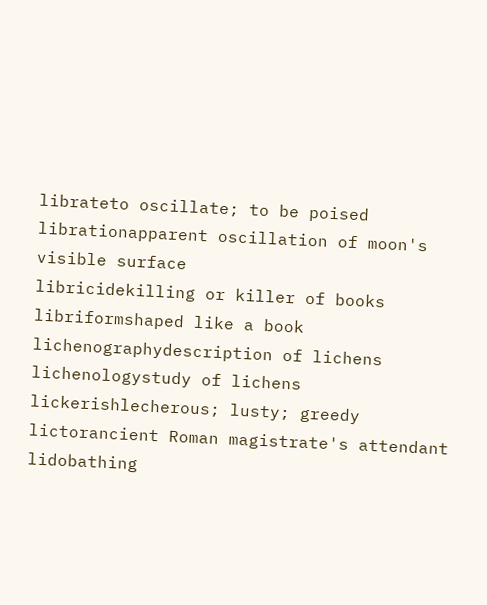librateto oscillate; to be poised
librationapparent oscillation of moon's visible surface
libricidekilling or killer of books
libriformshaped like a book
lichenographydescription of lichens
lichenologystudy of lichens
lickerishlecherous; lusty; greedy
lictorancient Roman magistrate's attendant
lidobathing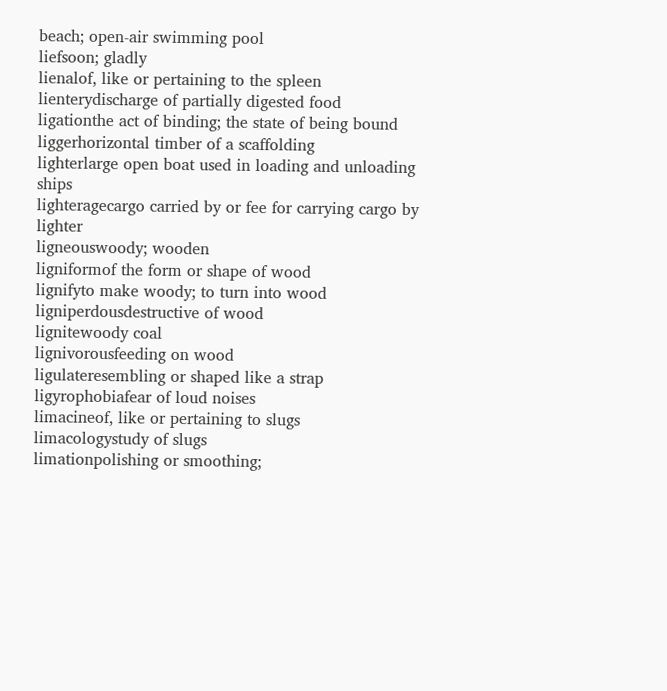beach; open-air swimming pool
liefsoon; gladly
lienalof, like or pertaining to the spleen
lienterydischarge of partially digested food
ligationthe act of binding; the state of being bound
liggerhorizontal timber of a scaffolding
lighterlarge open boat used in loading and unloading ships
lighteragecargo carried by or fee for carrying cargo by lighter
ligneouswoody; wooden
ligniformof the form or shape of wood
lignifyto make woody; to turn into wood
ligniperdousdestructive of wood
lignitewoody coal
lignivorousfeeding on wood
ligulateresembling or shaped like a strap
ligyrophobiafear of loud noises
limacineof, like or pertaining to slugs
limacologystudy of slugs
limationpolishing or smoothing;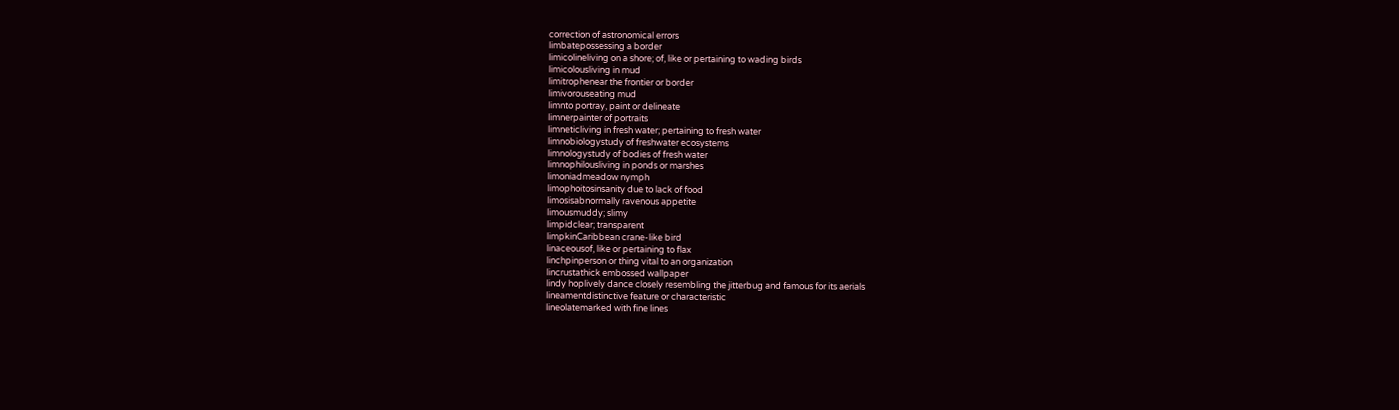correction of astronomical errors
limbatepossessing a border
limicolineliving on a shore; of, like or pertaining to wading birds
limicolousliving in mud
limitrophenear the frontier or border
limivorouseating mud
limnto portray, paint or delineate
limnerpainter of portraits
limneticliving in fresh water; pertaining to fresh water
limnobiologystudy of freshwater ecosystems
limnologystudy of bodies of fresh water
limnophilousliving in ponds or marshes
limoniadmeadow nymph
limophoitosinsanity due to lack of food
limosisabnormally ravenous appetite
limousmuddy; slimy
limpidclear; transparent
limpkinCaribbean crane-like bird
linaceousof, like or pertaining to flax
linchpinperson or thing vital to an organization
lincrustathick embossed wallpaper
lindy hoplively dance closely resembling the jitterbug and famous for its aerials
lineamentdistinctive feature or characteristic
lineolatemarked with fine lines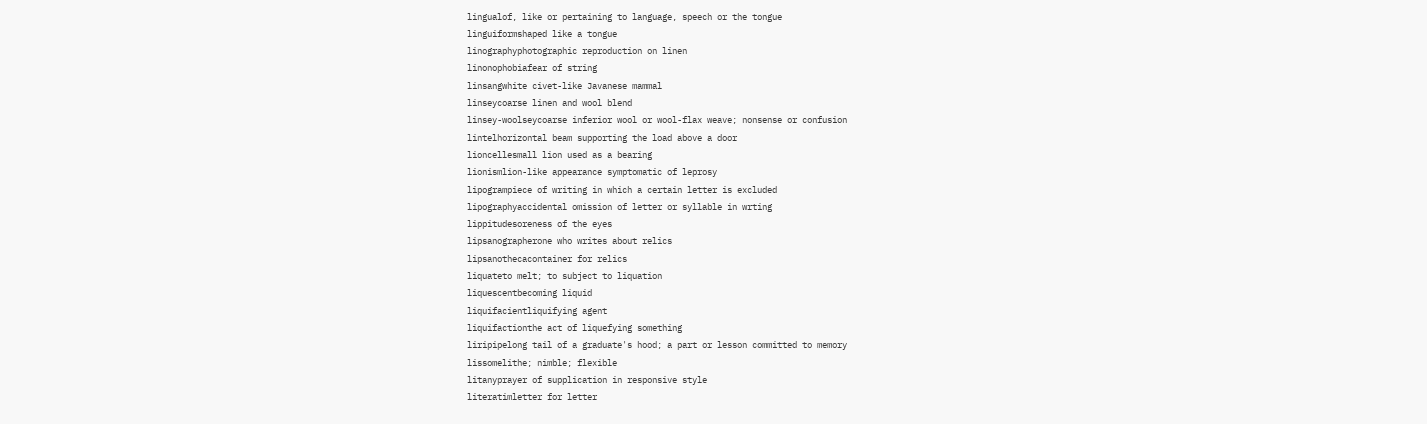lingualof, like or pertaining to language, speech or the tongue
linguiformshaped like a tongue
linographyphotographic reproduction on linen
linonophobiafear of string
linsangwhite civet-like Javanese mammal
linseycoarse linen and wool blend
linsey-woolseycoarse inferior wool or wool-flax weave; nonsense or confusion
lintelhorizontal beam supporting the load above a door
lioncellesmall lion used as a bearing
lionismlion-like appearance symptomatic of leprosy
lipogrampiece of writing in which a certain letter is excluded
lipographyaccidental omission of letter or syllable in wrting
lippitudesoreness of the eyes
lipsanographerone who writes about relics
lipsanothecacontainer for relics
liquateto melt; to subject to liquation
liquescentbecoming liquid
liquifacientliquifying agent
liquifactionthe act of liquefying something
liripipelong tail of a graduate's hood; a part or lesson committed to memory
lissomelithe; nimble; flexible
litanyprayer of supplication in responsive style
literatimletter for letter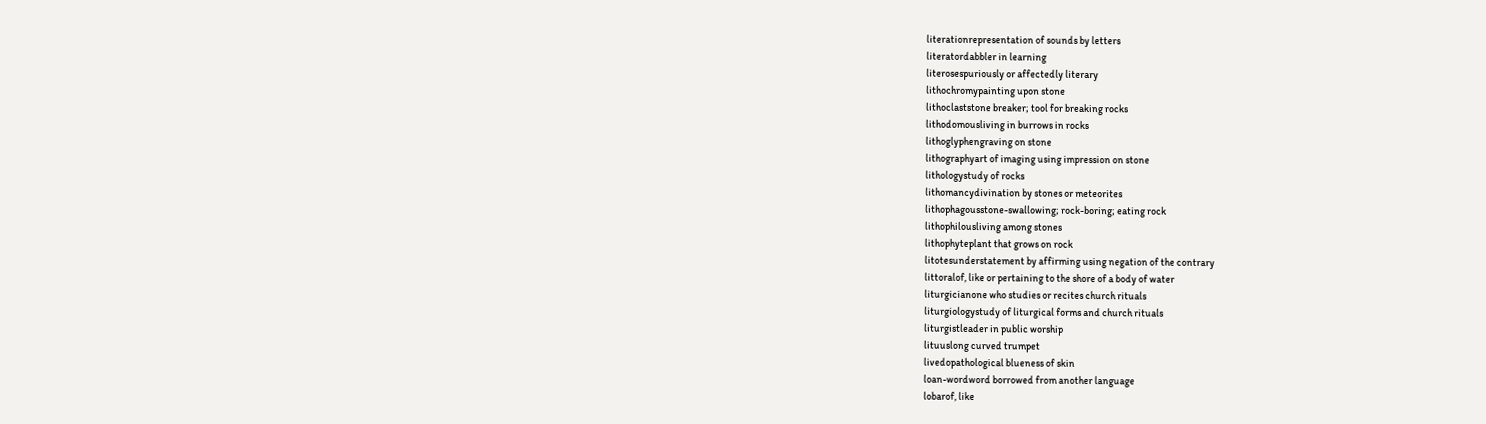literationrepresentation of sounds by letters
literatordabbler in learning
literosespuriously or affectedly literary
lithochromypainting upon stone
lithoclaststone breaker; tool for breaking rocks
lithodomousliving in burrows in rocks
lithoglyphengraving on stone
lithographyart of imaging using impression on stone
lithologystudy of rocks
lithomancydivination by stones or meteorites
lithophagousstone-swallowing; rock-boring; eating rock
lithophilousliving among stones
lithophyteplant that grows on rock
litotesunderstatement by affirming using negation of the contrary
littoralof, like or pertaining to the shore of a body of water
liturgicianone who studies or recites church rituals
liturgiologystudy of liturgical forms and church rituals
liturgistleader in public worship
lituuslong curved trumpet
livedopathological blueness of skin
loan-wordword borrowed from another language
lobarof, like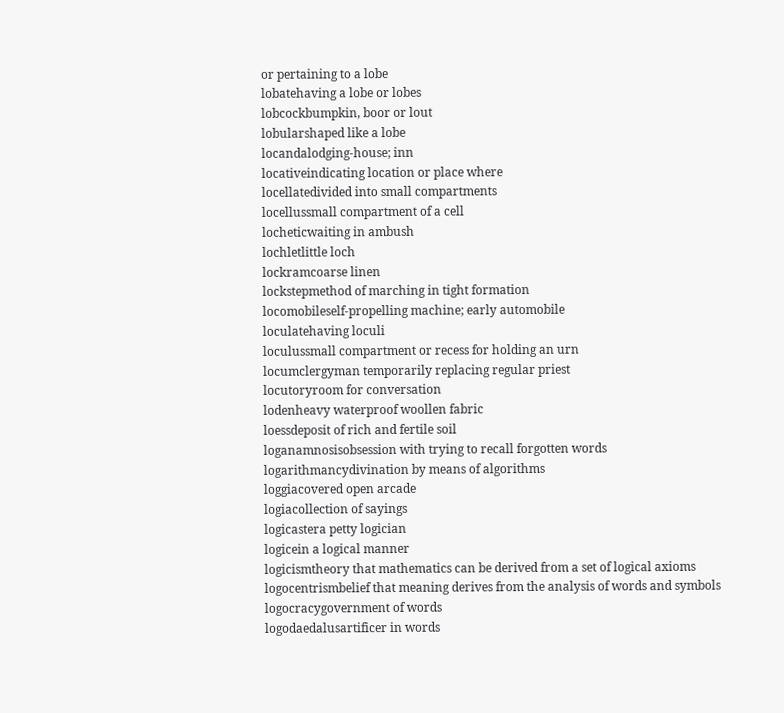or pertaining to a lobe
lobatehaving a lobe or lobes
lobcockbumpkin, boor or lout
lobularshaped like a lobe
locandalodging-house; inn
locativeindicating location or place where
locellatedivided into small compartments
locellussmall compartment of a cell
locheticwaiting in ambush
lochletlittle loch
lockramcoarse linen
lockstepmethod of marching in tight formation
locomobileself-propelling machine; early automobile
loculatehaving loculi
loculussmall compartment or recess for holding an urn
locumclergyman temporarily replacing regular priest
locutoryroom for conversation
lodenheavy waterproof woollen fabric
loessdeposit of rich and fertile soil
loganamnosisobsession with trying to recall forgotten words
logarithmancydivination by means of algorithms
loggiacovered open arcade
logiacollection of sayings
logicastera petty logician
logicein a logical manner
logicismtheory that mathematics can be derived from a set of logical axioms
logocentrismbelief that meaning derives from the analysis of words and symbols
logocracygovernment of words
logodaedalusartificer in words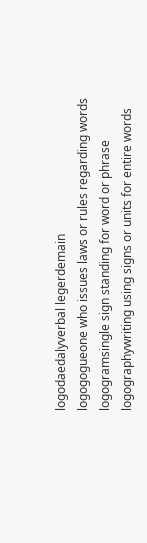logodaedalyverbal legerdemain
logogogueone who issues laws or rules regarding words
logogramsingle sign standing for word or phrase
logographywriting using signs or units for entire words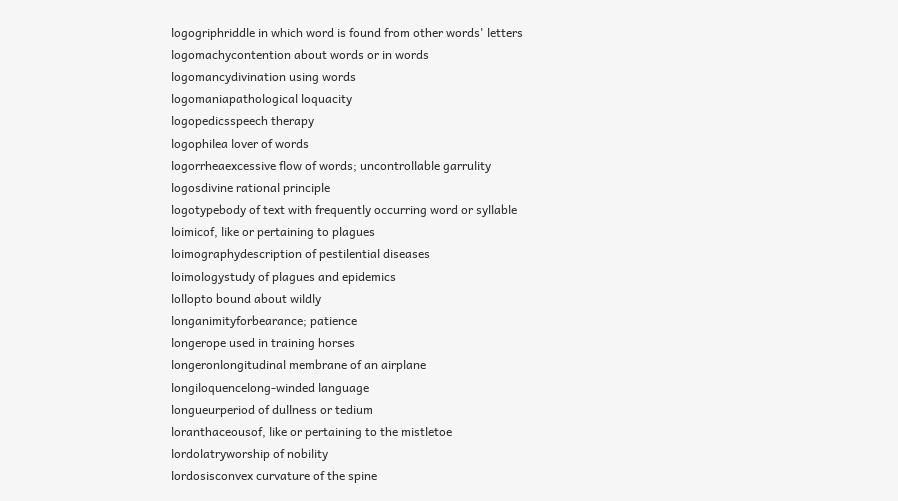logogriphriddle in which word is found from other words' letters
logomachycontention about words or in words
logomancydivination using words
logomaniapathological loquacity
logopedicsspeech therapy
logophilea lover of words
logorrheaexcessive flow of words; uncontrollable garrulity
logosdivine rational principle
logotypebody of text with frequently occurring word or syllable
loimicof, like or pertaining to plagues
loimographydescription of pestilential diseases
loimologystudy of plagues and epidemics
lollopto bound about wildly
longanimityforbearance; patience
longerope used in training horses
longeronlongitudinal membrane of an airplane
longiloquencelong-winded language
longueurperiod of dullness or tedium
loranthaceousof, like or pertaining to the mistletoe
lordolatryworship of nobility
lordosisconvex curvature of the spine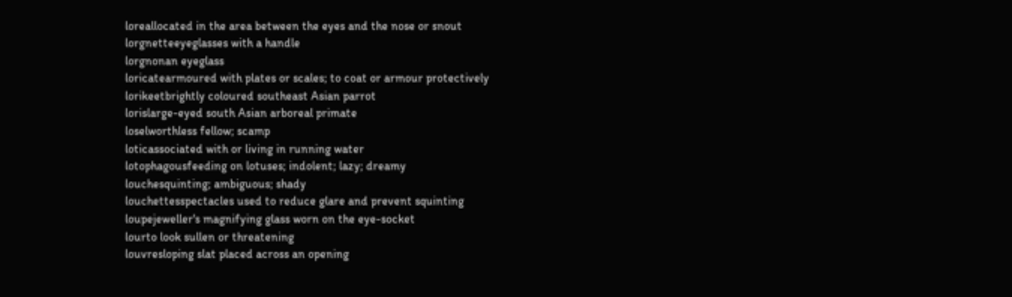loreallocated in the area between the eyes and the nose or snout
lorgnetteeyeglasses with a handle
lorgnonan eyeglass
loricatearmoured with plates or scales; to coat or armour protectively
lorikeetbrightly coloured southeast Asian parrot
lorislarge-eyed south Asian arboreal primate
loselworthless fellow; scamp
loticassociated with or living in running water
lotophagousfeeding on lotuses; indolent; lazy; dreamy
louchesquinting; ambiguous; shady
louchettesspectacles used to reduce glare and prevent squinting
loupejeweller's magnifying glass worn on the eye-socket
lourto look sullen or threatening
louvresloping slat placed across an opening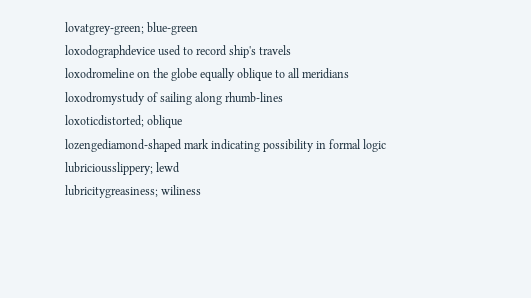lovatgrey-green; blue-green
loxodographdevice used to record ship's travels
loxodromeline on the globe equally oblique to all meridians
loxodromystudy of sailing along rhumb-lines
loxoticdistorted; oblique
lozengediamond-shaped mark indicating possibility in formal logic
lubriciousslippery; lewd
lubricitygreasiness; wiliness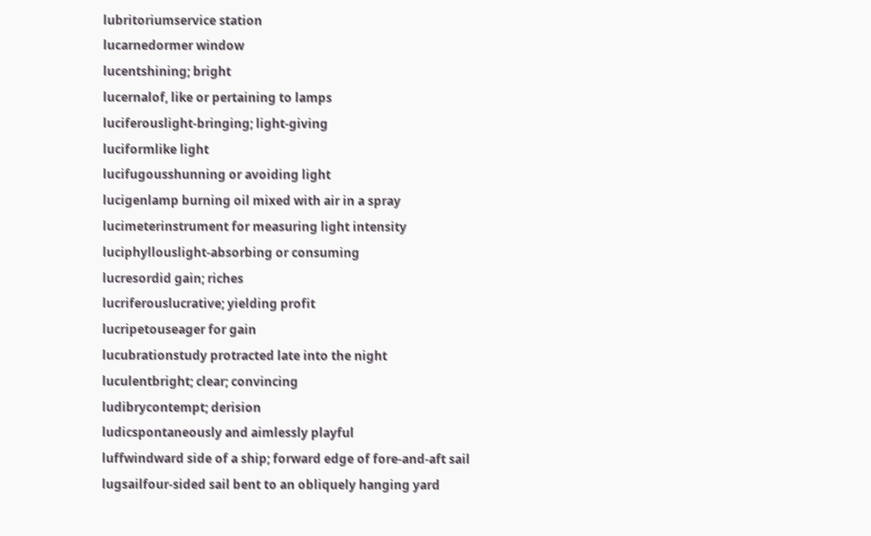lubritoriumservice station
lucarnedormer window
lucentshining; bright
lucernalof, like or pertaining to lamps
luciferouslight-bringing; light-giving
luciformlike light
lucifugousshunning or avoiding light
lucigenlamp burning oil mixed with air in a spray
lucimeterinstrument for measuring light intensity
luciphyllouslight-absorbing or consuming
lucresordid gain; riches
lucriferouslucrative; yielding profit
lucripetouseager for gain
lucubrationstudy protracted late into the night
luculentbright; clear; convincing
ludibrycontempt; derision
ludicspontaneously and aimlessly playful
luffwindward side of a ship; forward edge of fore-and-aft sail
lugsailfour-sided sail bent to an obliquely hanging yard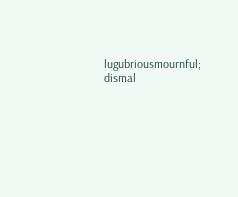lugubriousmournful; dismal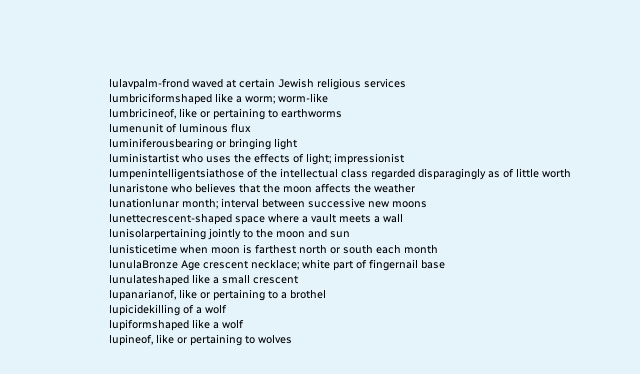lulavpalm-frond waved at certain Jewish religious services
lumbriciformshaped like a worm; worm-like
lumbricineof, like or pertaining to earthworms
lumenunit of luminous flux
luminiferousbearing or bringing light
luministartist who uses the effects of light; impressionist
lumpenintelligentsiathose of the intellectual class regarded disparagingly as of little worth
lunaristone who believes that the moon affects the weather
lunationlunar month; interval between successive new moons
lunettecrescent-shaped space where a vault meets a wall
lunisolarpertaining jointly to the moon and sun
lunisticetime when moon is farthest north or south each month
lunulaBronze Age crescent necklace; white part of fingernail base
lunulateshaped like a small crescent
lupanarianof, like or pertaining to a brothel
lupicidekilling of a wolf
lupiformshaped like a wolf
lupineof, like or pertaining to wolves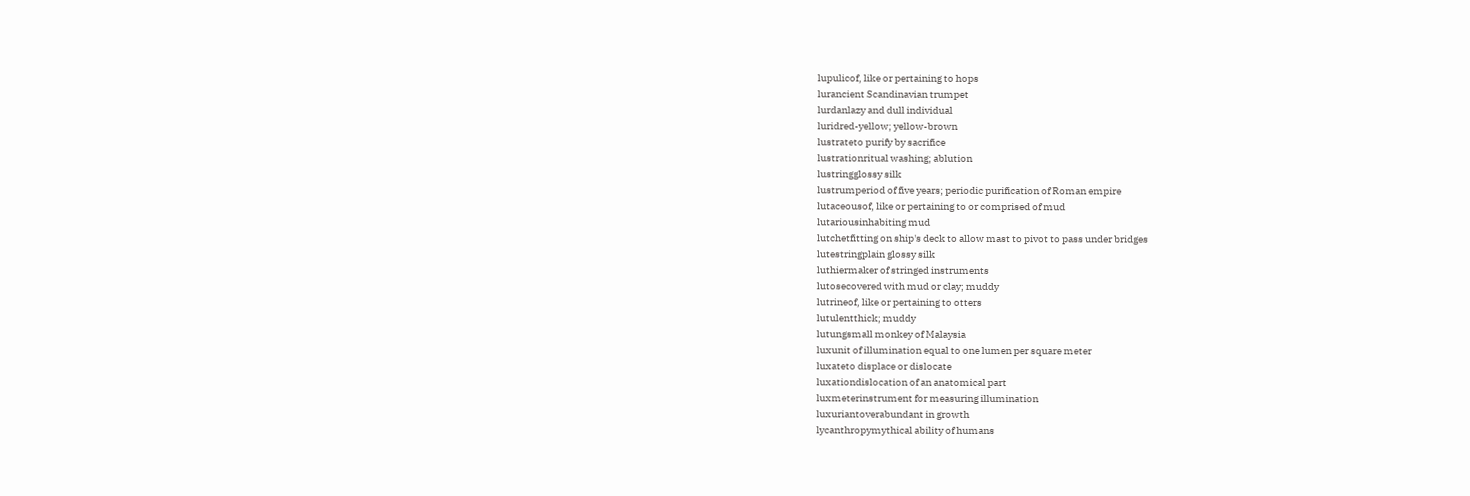lupulicof, like or pertaining to hops
lurancient Scandinavian trumpet
lurdanlazy and dull individual
luridred-yellow; yellow-brown
lustrateto purify by sacrifice
lustrationritual washing; ablution
lustringglossy silk
lustrumperiod of five years; periodic purification of Roman empire
lutaceousof, like or pertaining to or comprised of mud
lutariousinhabiting mud
lutchetfitting on ship's deck to allow mast to pivot to pass under bridges
lutestringplain glossy silk
luthiermaker of stringed instruments
lutosecovered with mud or clay; muddy
lutrineof, like or pertaining to otters
lutulentthick; muddy
lutungsmall monkey of Malaysia
luxunit of illumination equal to one lumen per square meter
luxateto displace or dislocate
luxationdislocation of an anatomical part
luxmeterinstrument for measuring illumination
luxuriantoverabundant in growth
lycanthropymythical ability of humans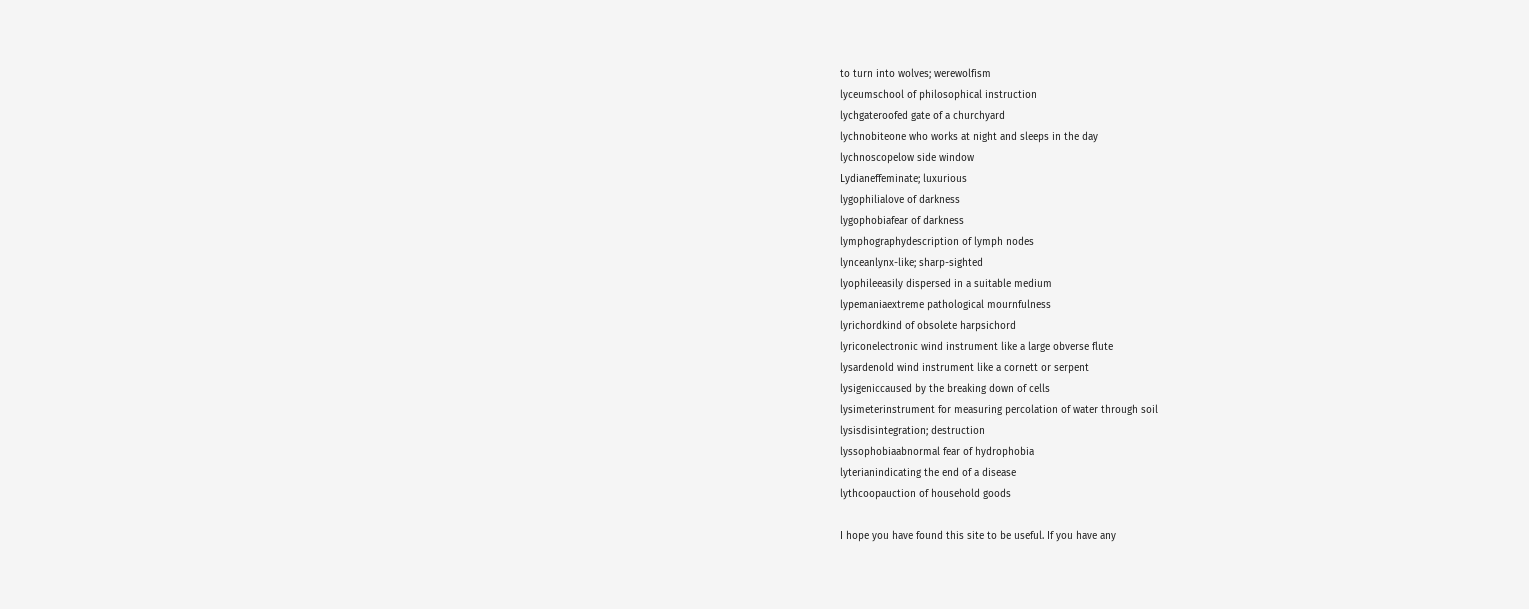to turn into wolves; werewolfism
lyceumschool of philosophical instruction
lychgateroofed gate of a churchyard
lychnobiteone who works at night and sleeps in the day
lychnoscopelow side window
Lydianeffeminate; luxurious
lygophilialove of darkness
lygophobiafear of darkness
lymphographydescription of lymph nodes
lynceanlynx-like; sharp-sighted
lyophileeasily dispersed in a suitable medium
lypemaniaextreme pathological mournfulness
lyrichordkind of obsolete harpsichord
lyriconelectronic wind instrument like a large obverse flute
lysardenold wind instrument like a cornett or serpent
lysigeniccaused by the breaking down of cells
lysimeterinstrument for measuring percolation of water through soil
lysisdisintegration; destruction
lyssophobiaabnormal fear of hydrophobia
lyterianindicating the end of a disease
lythcoopauction of household goods

I hope you have found this site to be useful. If you have any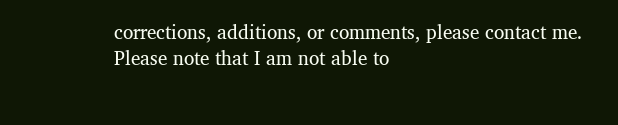corrections, additions, or comments, please contact me. Please note that I am not able to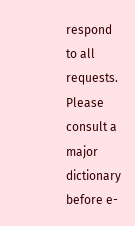respond to all requests. Please consult a major dictionary before e-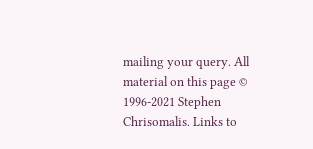mailing your query. All material on this page © 1996-2021 Stephen Chrisomalis. Links to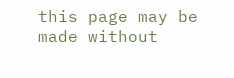this page may be made without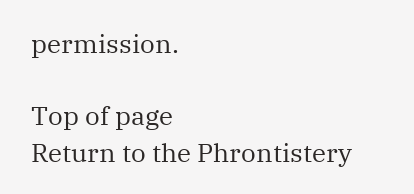permission.

Top of page
Return to the Phrontistery